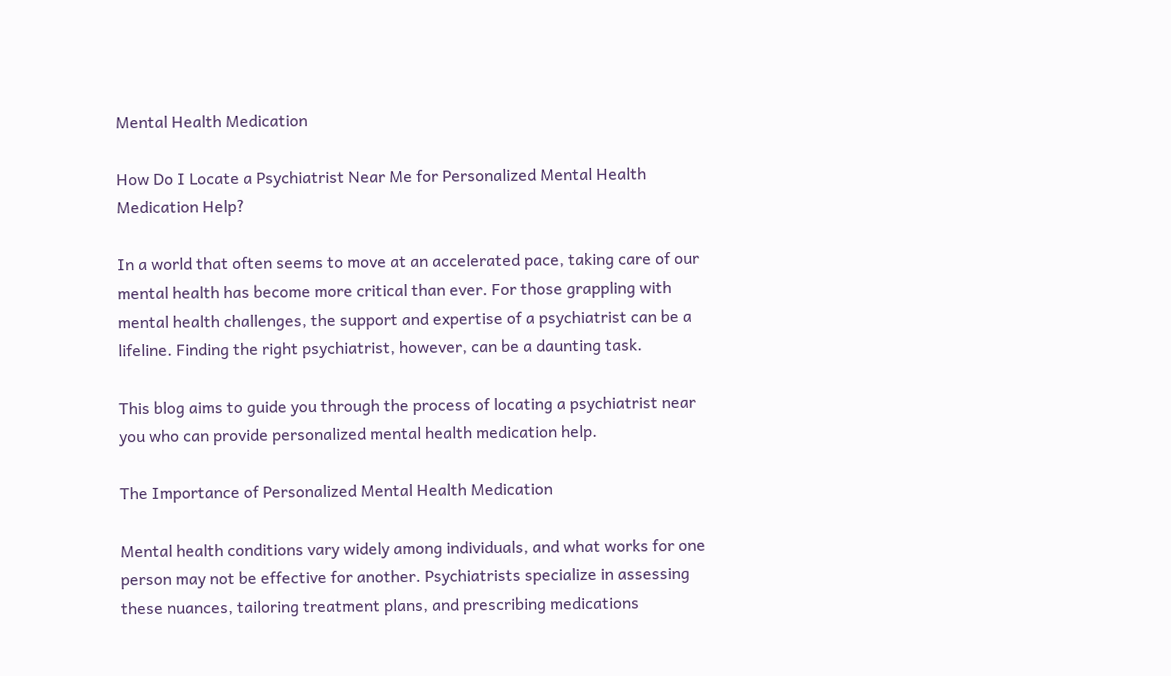Mental Health Medication

How Do I Locate a Psychiatrist Near Me for Personalized Mental Health Medication Help?

In a world that often seems to move at an accelerated pace, taking care of our mental health has become more critical than ever. For those grappling with mental health challenges, the support and expertise of a psychiatrist can be a lifeline. Finding the right psychiatrist, however, can be a daunting task.

This blog aims to guide you through the process of locating a psychiatrist near you who can provide personalized mental health medication help.

The Importance of Personalized Mental Health Medication

Mental health conditions vary widely among individuals, and what works for one person may not be effective for another. Psychiatrists specialize in assessing these nuances, tailoring treatment plans, and prescribing medications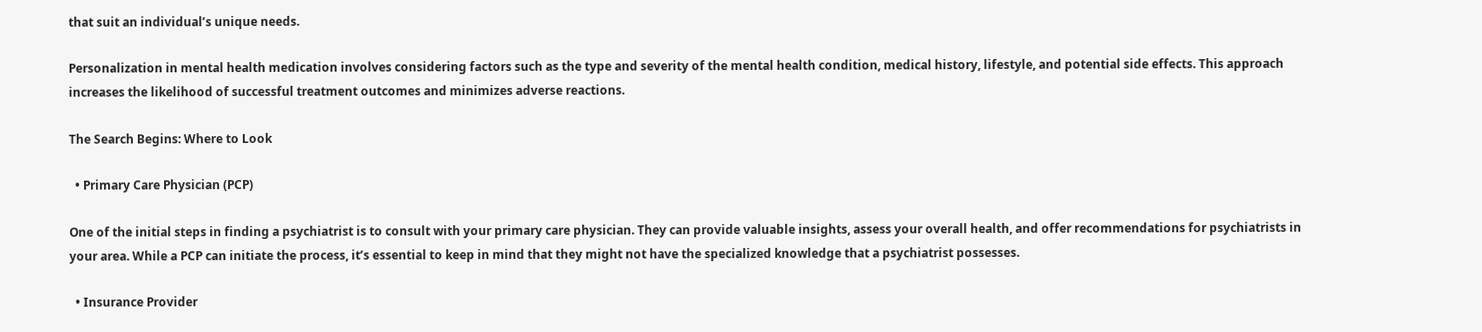that suit an individual’s unique needs.

Personalization in mental health medication involves considering factors such as the type and severity of the mental health condition, medical history, lifestyle, and potential side effects. This approach increases the likelihood of successful treatment outcomes and minimizes adverse reactions.

The Search Begins: Where to Look

  • Primary Care Physician (PCP)

One of the initial steps in finding a psychiatrist is to consult with your primary care physician. They can provide valuable insights, assess your overall health, and offer recommendations for psychiatrists in your area. While a PCP can initiate the process, it’s essential to keep in mind that they might not have the specialized knowledge that a psychiatrist possesses.

  • Insurance Provider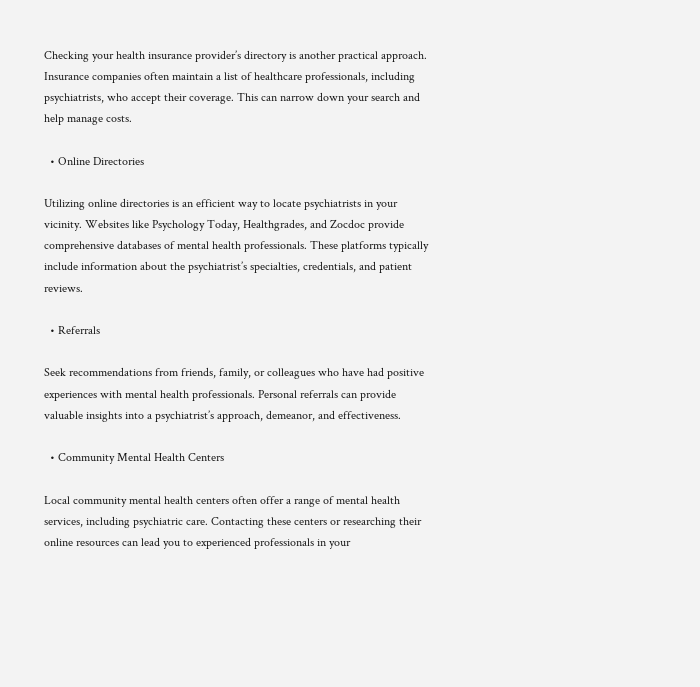Checking your health insurance provider’s directory is another practical approach. Insurance companies often maintain a list of healthcare professionals, including psychiatrists, who accept their coverage. This can narrow down your search and help manage costs.

  • Online Directories

Utilizing online directories is an efficient way to locate psychiatrists in your vicinity. Websites like Psychology Today, Healthgrades, and Zocdoc provide comprehensive databases of mental health professionals. These platforms typically include information about the psychiatrist’s specialties, credentials, and patient reviews.

  • Referrals

Seek recommendations from friends, family, or colleagues who have had positive experiences with mental health professionals. Personal referrals can provide valuable insights into a psychiatrist’s approach, demeanor, and effectiveness.

  • Community Mental Health Centers

Local community mental health centers often offer a range of mental health services, including psychiatric care. Contacting these centers or researching their online resources can lead you to experienced professionals in your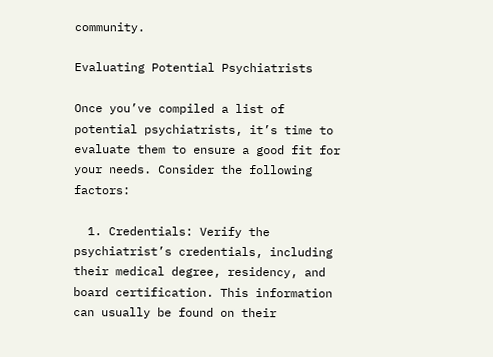community.

Evaluating Potential Psychiatrists

Once you’ve compiled a list of potential psychiatrists, it’s time to evaluate them to ensure a good fit for your needs. Consider the following factors:

  1. Credentials: Verify the psychiatrist’s credentials, including their medical degree, residency, and board certification. This information can usually be found on their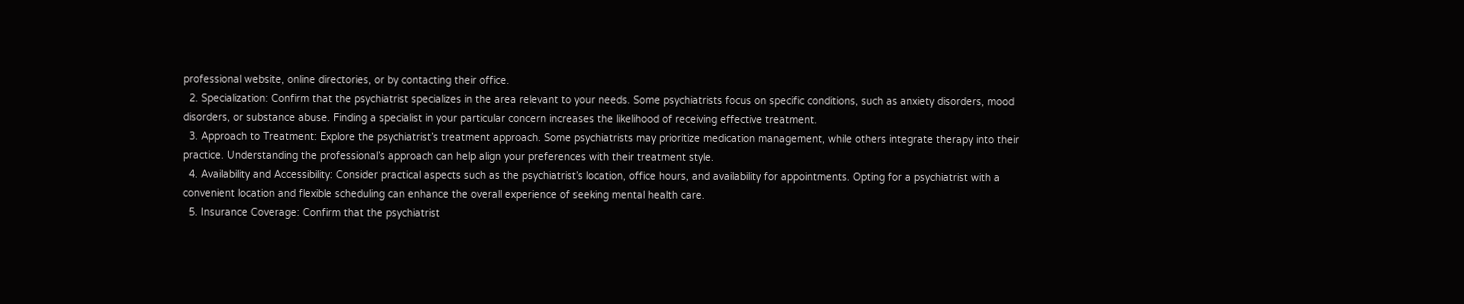professional website, online directories, or by contacting their office.
  2. Specialization: Confirm that the psychiatrist specializes in the area relevant to your needs. Some psychiatrists focus on specific conditions, such as anxiety disorders, mood disorders, or substance abuse. Finding a specialist in your particular concern increases the likelihood of receiving effective treatment.
  3. Approach to Treatment: Explore the psychiatrist’s treatment approach. Some psychiatrists may prioritize medication management, while others integrate therapy into their practice. Understanding the professional’s approach can help align your preferences with their treatment style.
  4. Availability and Accessibility: Consider practical aspects such as the psychiatrist’s location, office hours, and availability for appointments. Opting for a psychiatrist with a convenient location and flexible scheduling can enhance the overall experience of seeking mental health care.
  5. Insurance Coverage: Confirm that the psychiatrist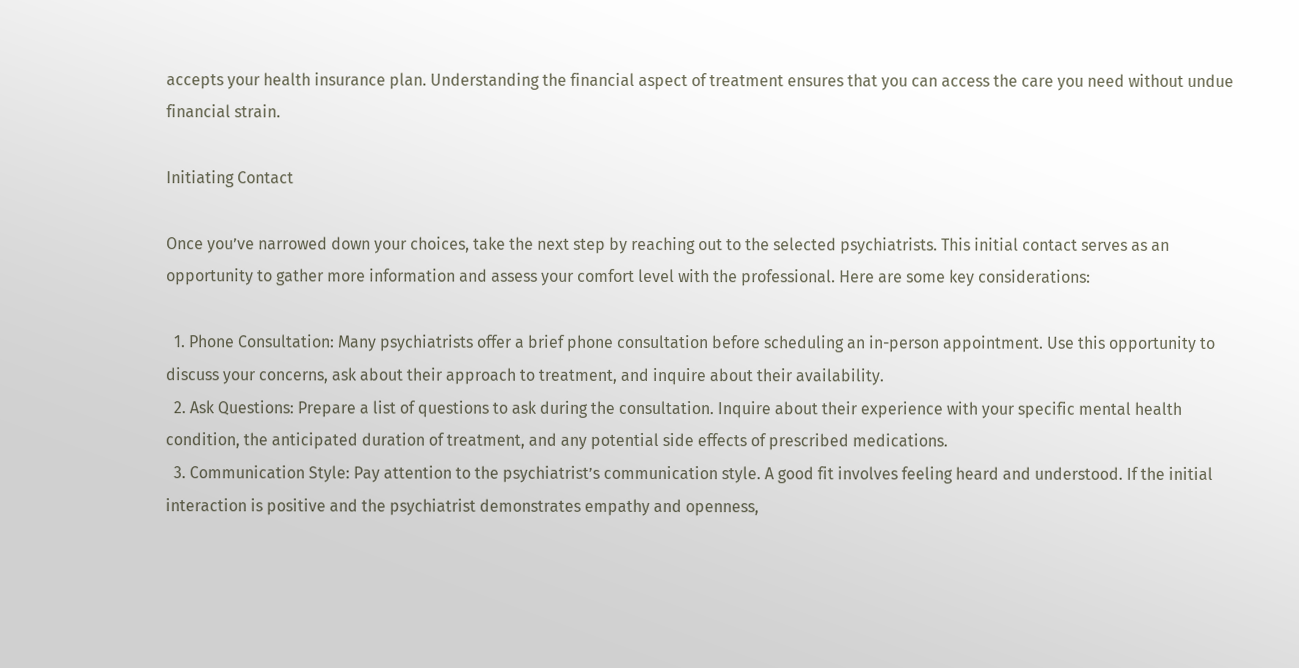accepts your health insurance plan. Understanding the financial aspect of treatment ensures that you can access the care you need without undue financial strain.

Initiating Contact

Once you’ve narrowed down your choices, take the next step by reaching out to the selected psychiatrists. This initial contact serves as an opportunity to gather more information and assess your comfort level with the professional. Here are some key considerations:

  1. Phone Consultation: Many psychiatrists offer a brief phone consultation before scheduling an in-person appointment. Use this opportunity to discuss your concerns, ask about their approach to treatment, and inquire about their availability.
  2. Ask Questions: Prepare a list of questions to ask during the consultation. Inquire about their experience with your specific mental health condition, the anticipated duration of treatment, and any potential side effects of prescribed medications.
  3. Communication Style: Pay attention to the psychiatrist’s communication style. A good fit involves feeling heard and understood. If the initial interaction is positive and the psychiatrist demonstrates empathy and openness,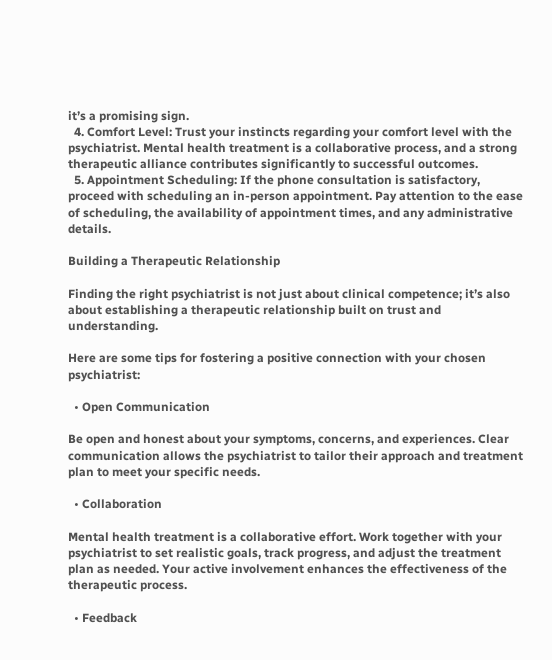it’s a promising sign.
  4. Comfort Level: Trust your instincts regarding your comfort level with the psychiatrist. Mental health treatment is a collaborative process, and a strong therapeutic alliance contributes significantly to successful outcomes.
  5. Appointment Scheduling: If the phone consultation is satisfactory, proceed with scheduling an in-person appointment. Pay attention to the ease of scheduling, the availability of appointment times, and any administrative details.

Building a Therapeutic Relationship

Finding the right psychiatrist is not just about clinical competence; it’s also about establishing a therapeutic relationship built on trust and understanding.

Here are some tips for fostering a positive connection with your chosen psychiatrist:

  • Open Communication

Be open and honest about your symptoms, concerns, and experiences. Clear communication allows the psychiatrist to tailor their approach and treatment plan to meet your specific needs.

  • Collaboration

Mental health treatment is a collaborative effort. Work together with your psychiatrist to set realistic goals, track progress, and adjust the treatment plan as needed. Your active involvement enhances the effectiveness of the therapeutic process.

  • Feedback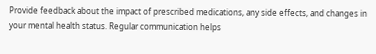Provide feedback about the impact of prescribed medications, any side effects, and changes in your mental health status. Regular communication helps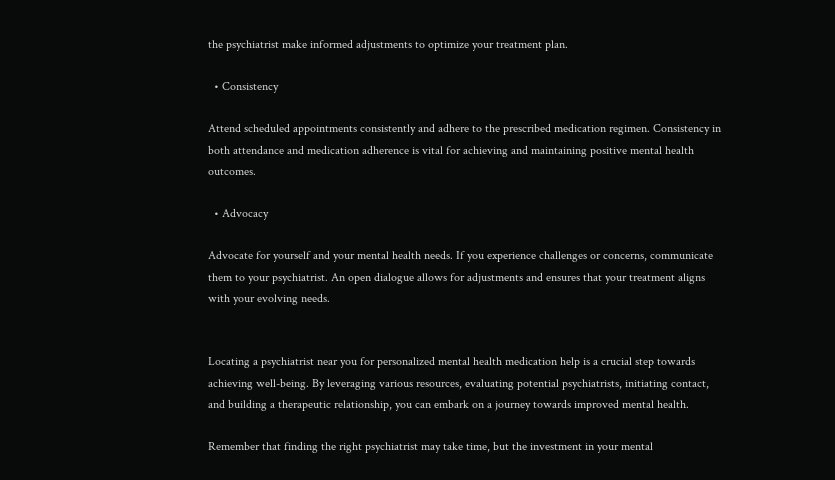the psychiatrist make informed adjustments to optimize your treatment plan.

  • Consistency

Attend scheduled appointments consistently and adhere to the prescribed medication regimen. Consistency in both attendance and medication adherence is vital for achieving and maintaining positive mental health outcomes.

  • Advocacy

Advocate for yourself and your mental health needs. If you experience challenges or concerns, communicate them to your psychiatrist. An open dialogue allows for adjustments and ensures that your treatment aligns with your evolving needs.


Locating a psychiatrist near you for personalized mental health medication help is a crucial step towards achieving well-being. By leveraging various resources, evaluating potential psychiatrists, initiating contact, and building a therapeutic relationship, you can embark on a journey towards improved mental health.

Remember that finding the right psychiatrist may take time, but the investment in your mental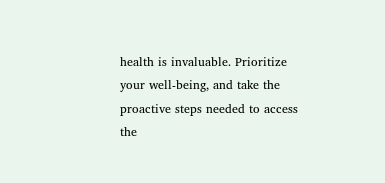health is invaluable. Prioritize your well-being, and take the proactive steps needed to access the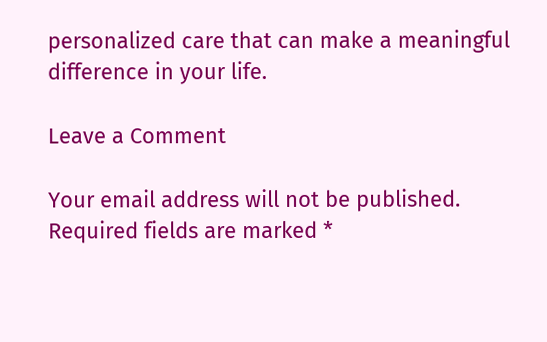personalized care that can make a meaningful difference in your life.

Leave a Comment

Your email address will not be published. Required fields are marked *